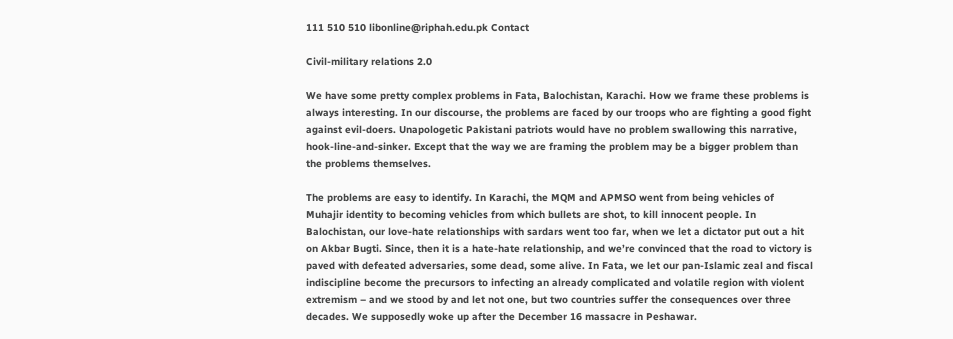111 510 510 libonline@riphah.edu.pk Contact

Civil-military relations 2.0

We have some pretty complex problems in Fata, Balochistan, Karachi. How we frame these problems is always interesting. In our discourse, the problems are faced by our troops who are fighting a good fight against evil-doers. Unapologetic Pakistani patriots would have no problem swallowing this narrative, hook-line-and-sinker. Except that the way we are framing the problem may be a bigger problem than the problems themselves.

The problems are easy to identify. In Karachi, the MQM and APMSO went from being vehicles of Muhajir identity to becoming vehicles from which bullets are shot, to kill innocent people. In Balochistan, our love-hate relationships with sardars went too far, when we let a dictator put out a hit on Akbar Bugti. Since, then it is a hate-hate relationship, and we’re convinced that the road to victory is paved with defeated adversaries, some dead, some alive. In Fata, we let our pan-Islamic zeal and fiscal indiscipline become the precursors to infecting an already complicated and volatile region with violent extremism – and we stood by and let not one, but two countries suffer the consequences over three decades. We supposedly woke up after the December 16 massacre in Peshawar.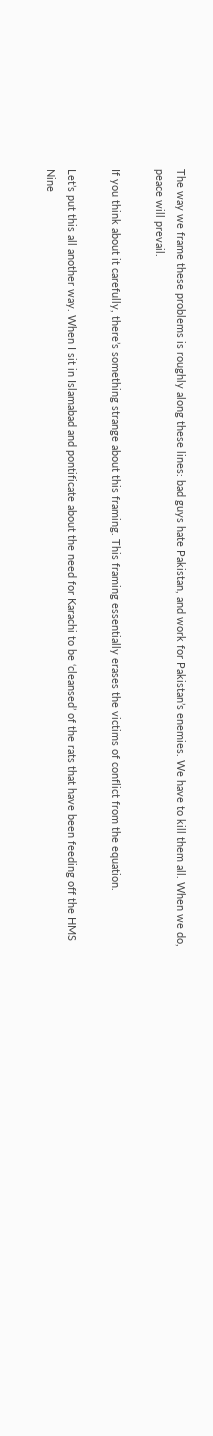The way we frame these problems is roughly along these lines: bad guys hate Pakistan, and work for Pakistan’s enemies. We have to kill them all. When we do, peace will prevail.

If you think about it carefully, there’s something strange about this framing. This framing essentially erases the victims of conflict from the equation.

Let’s put this all another way. When I sit in Islamabad and pontificate about the need for Karachi to be ‘cleansed’ of the rats that have been feeding off the HMS Nine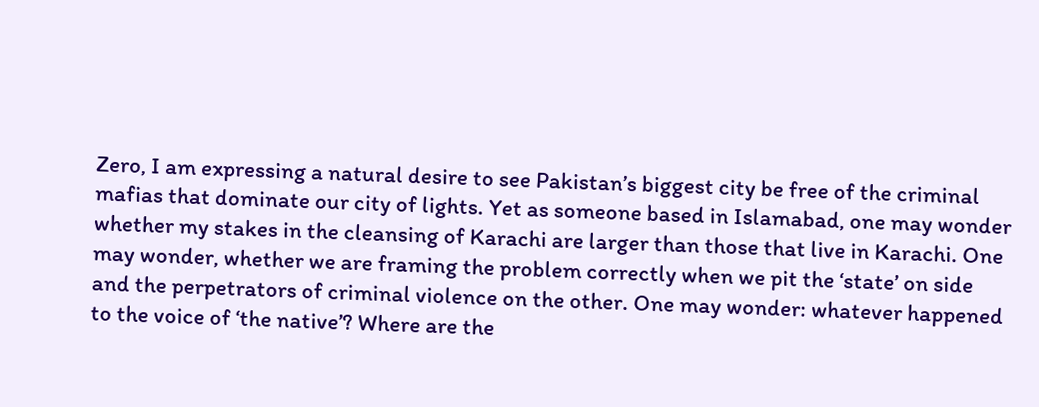Zero, I am expressing a natural desire to see Pakistan’s biggest city be free of the criminal mafias that dominate our city of lights. Yet as someone based in Islamabad, one may wonder whether my stakes in the cleansing of Karachi are larger than those that live in Karachi. One may wonder, whether we are framing the problem correctly when we pit the ‘state’ on side and the perpetrators of criminal violence on the other. One may wonder: whatever happened to the voice of ‘the native’? Where are the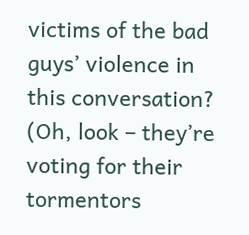victims of the bad guys’ violence in this conversation? (Oh, look – they’re voting for their tormentors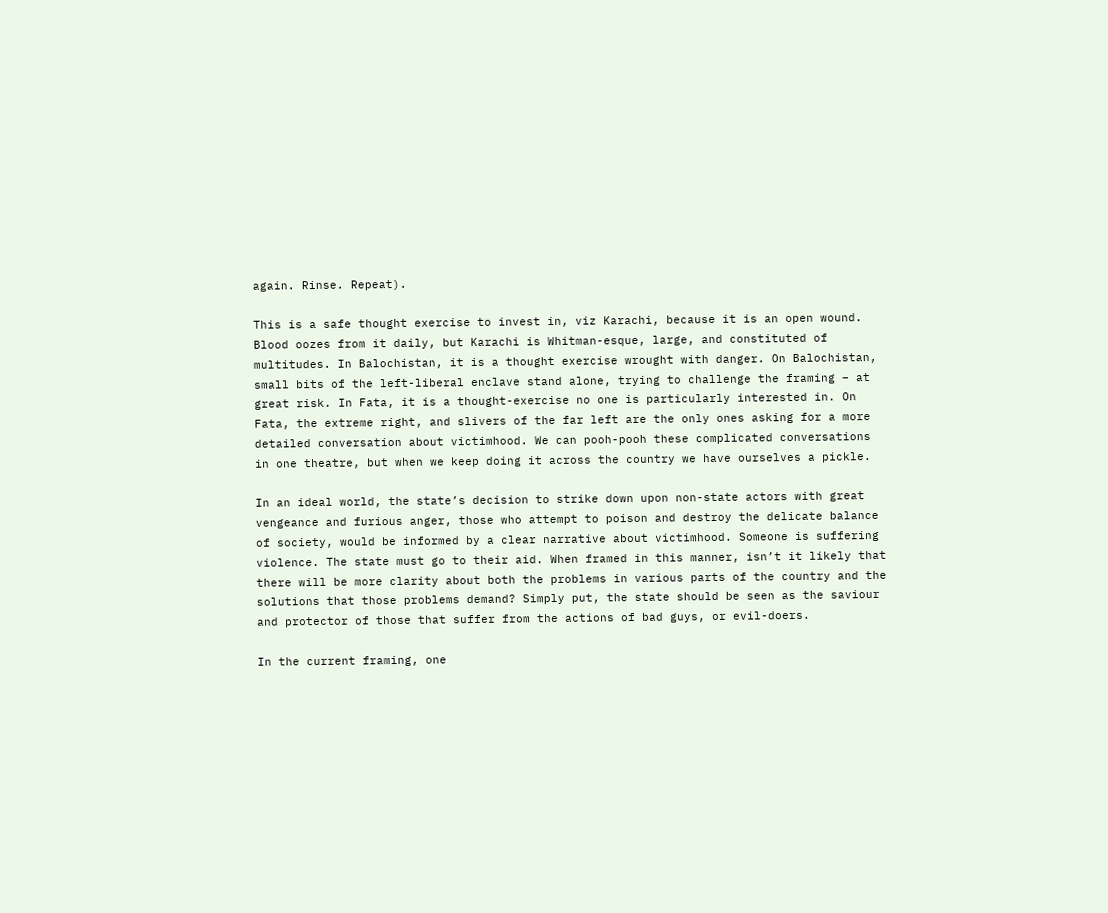again. Rinse. Repeat).

This is a safe thought exercise to invest in, viz Karachi, because it is an open wound. Blood oozes from it daily, but Karachi is Whitman-esque, large, and constituted of multitudes. In Balochistan, it is a thought exercise wrought with danger. On Balochistan, small bits of the left-liberal enclave stand alone, trying to challenge the framing – at great risk. In Fata, it is a thought-exercise no one is particularly interested in. On Fata, the extreme right, and slivers of the far left are the only ones asking for a more detailed conversation about victimhood. We can pooh-pooh these complicated conversations in one theatre, but when we keep doing it across the country we have ourselves a pickle.

In an ideal world, the state’s decision to strike down upon non-state actors with great vengeance and furious anger, those who attempt to poison and destroy the delicate balance of society, would be informed by a clear narrative about victimhood. Someone is suffering violence. The state must go to their aid. When framed in this manner, isn’t it likely that there will be more clarity about both the problems in various parts of the country and the solutions that those problems demand? Simply put, the state should be seen as the saviour and protector of those that suffer from the actions of bad guys, or evil-doers.

In the current framing, one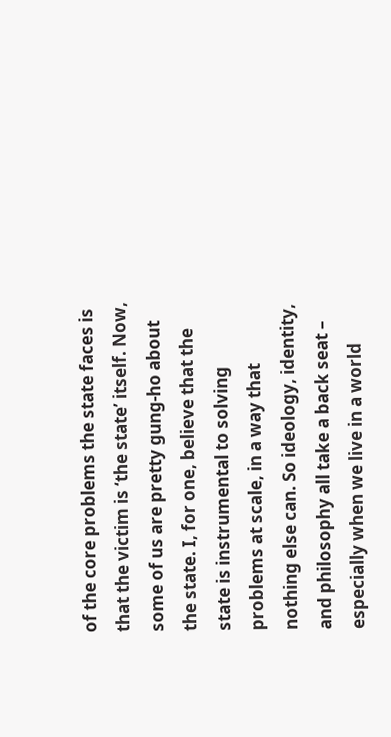of the core problems the state faces is that the victim is ‘the state’ itself. Now, some of us are pretty gung-ho about the state. I, for one, believe that the state is instrumental to solving problems at scale, in a way that nothing else can. So ideology, identity, and philosophy all take a back seat – especially when we live in a world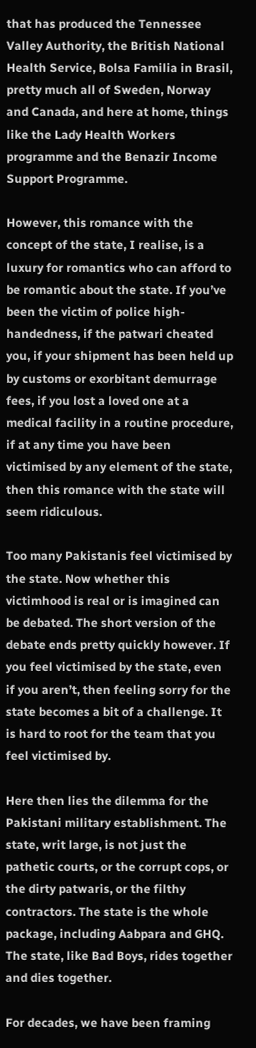that has produced the Tennessee Valley Authority, the British National Health Service, Bolsa Familia in Brasil, pretty much all of Sweden, Norway and Canada, and here at home, things like the Lady Health Workers programme and the Benazir Income Support Programme.

However, this romance with the concept of the state, I realise, is a luxury for romantics who can afford to be romantic about the state. If you’ve been the victim of police high-handedness, if the patwari cheated you, if your shipment has been held up by customs or exorbitant demurrage fees, if you lost a loved one at a medical facility in a routine procedure, if at any time you have been victimised by any element of the state, then this romance with the state will seem ridiculous.

Too many Pakistanis feel victimised by the state. Now whether this victimhood is real or is imagined can be debated. The short version of the debate ends pretty quickly however. If you feel victimised by the state, even if you aren’t, then feeling sorry for the state becomes a bit of a challenge. It is hard to root for the team that you feel victimised by.

Here then lies the dilemma for the Pakistani military establishment. The state, writ large, is not just the pathetic courts, or the corrupt cops, or the dirty patwaris, or the filthy contractors. The state is the whole package, including Aabpara and GHQ. The state, like Bad Boys, rides together and dies together.

For decades, we have been framing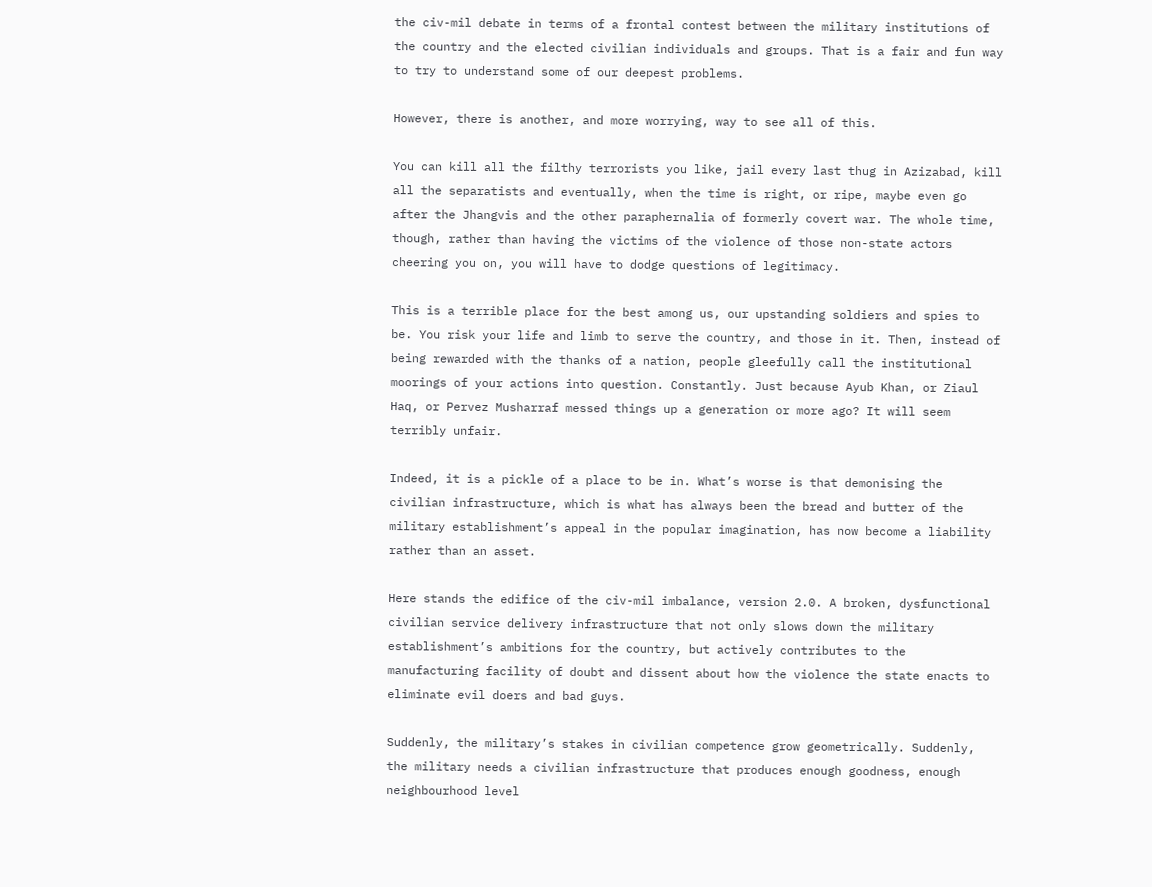the civ-mil debate in terms of a frontal contest between the military institutions of the country and the elected civilian individuals and groups. That is a fair and fun way to try to understand some of our deepest problems.

However, there is another, and more worrying, way to see all of this.

You can kill all the filthy terrorists you like, jail every last thug in Azizabad, kill all the separatists and eventually, when the time is right, or ripe, maybe even go after the Jhangvis and the other paraphernalia of formerly covert war. The whole time, though, rather than having the victims of the violence of those non-state actors cheering you on, you will have to dodge questions of legitimacy.

This is a terrible place for the best among us, our upstanding soldiers and spies to be. You risk your life and limb to serve the country, and those in it. Then, instead of being rewarded with the thanks of a nation, people gleefully call the institutional moorings of your actions into question. Constantly. Just because Ayub Khan, or Ziaul Haq, or Pervez Musharraf messed things up a generation or more ago? It will seem terribly unfair.

Indeed, it is a pickle of a place to be in. What’s worse is that demonising the civilian infrastructure, which is what has always been the bread and butter of the military establishment’s appeal in the popular imagination, has now become a liability rather than an asset.

Here stands the edifice of the civ-mil imbalance, version 2.0. A broken, dysfunctional civilian service delivery infrastructure that not only slows down the military establishment’s ambitions for the country, but actively contributes to the manufacturing facility of doubt and dissent about how the violence the state enacts to eliminate evil doers and bad guys.

Suddenly, the military’s stakes in civilian competence grow geometrically. Suddenly, the military needs a civilian infrastructure that produces enough goodness, enough neighbourhood level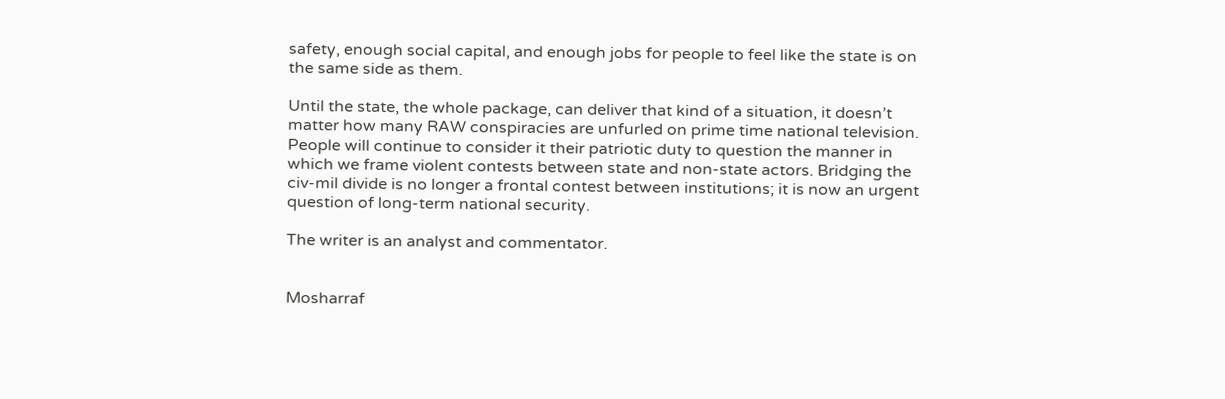safety, enough social capital, and enough jobs for people to feel like the state is on the same side as them.

Until the state, the whole package, can deliver that kind of a situation, it doesn’t matter how many RAW conspiracies are unfurled on prime time national television. People will continue to consider it their patriotic duty to question the manner in which we frame violent contests between state and non-state actors. Bridging the civ-mil divide is no longer a frontal contest between institutions; it is now an urgent question of long-term national security.

The writer is an analyst and commentator.


Mosharraf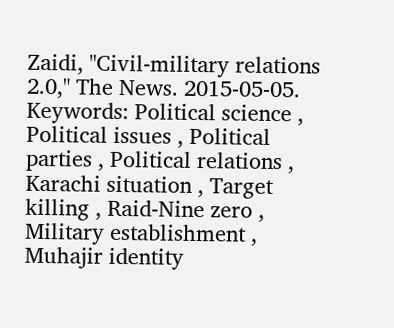Zaidi, "Civil-military relations 2.0," The News. 2015-05-05.
Keywords: Political science , Political issues , Political parties , Political relations , Karachi situation , Target killing , Raid-Nine zero , Military establishment , Muhajir identity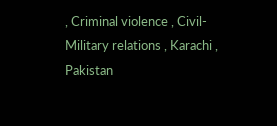, Criminal violence , Civil-Military relations , Karachi , Pakistan